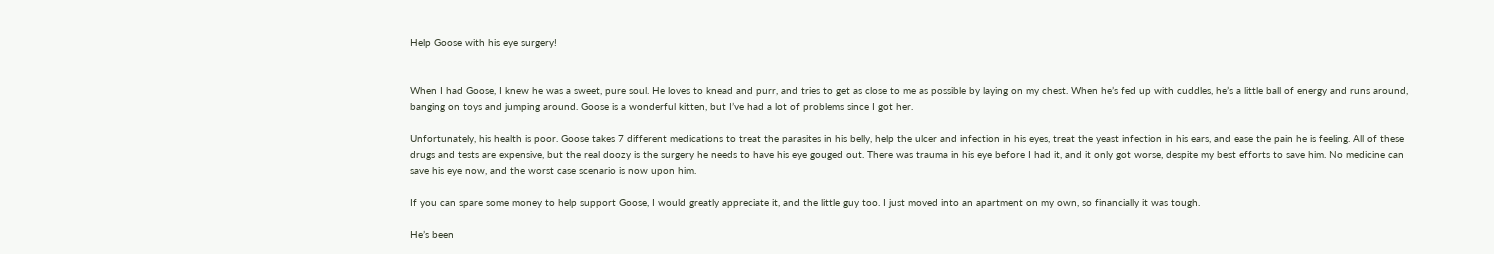Help Goose with his eye surgery!


When I had Goose, I knew he was a sweet, pure soul. He loves to knead and purr, and tries to get as close to me as possible by laying on my chest. When he’s fed up with cuddles, he’s a little ball of energy and runs around, banging on toys and jumping around. Goose is a wonderful kitten, but I’ve had a lot of problems since I got her.

Unfortunately, his health is poor. Goose takes 7 different medications to treat the parasites in his belly, help the ulcer and infection in his eyes, treat the yeast infection in his ears, and ease the pain he is feeling. All of these drugs and tests are expensive, but the real doozy is the surgery he needs to have his eye gouged out. There was trauma in his eye before I had it, and it only got worse, despite my best efforts to save him. No medicine can save his eye now, and the worst case scenario is now upon him.

If you can spare some money to help support Goose, I would greatly appreciate it, and the little guy too. I just moved into an apartment on my own, so financially it was tough.

He’s been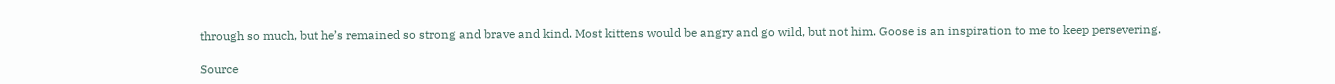through so much, but he’s remained so strong and brave and kind. Most kittens would be angry and go wild, but not him. Goose is an inspiration to me to keep persevering.

Source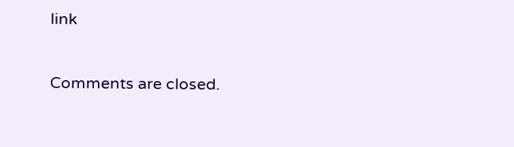link

Comments are closed.